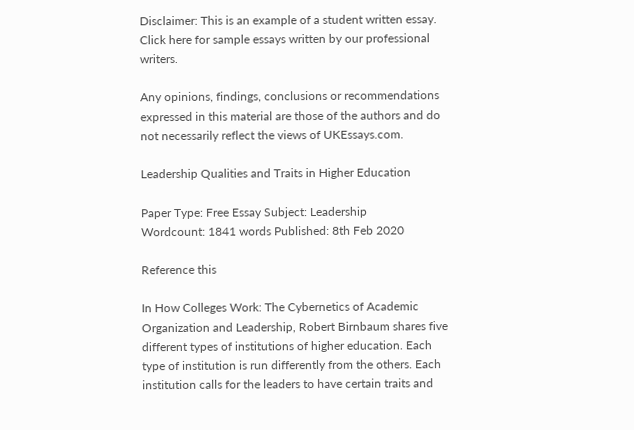Disclaimer: This is an example of a student written essay.
Click here for sample essays written by our professional writers.

Any opinions, findings, conclusions or recommendations expressed in this material are those of the authors and do not necessarily reflect the views of UKEssays.com.

Leadership Qualities and Traits in Higher Education

Paper Type: Free Essay Subject: Leadership
Wordcount: 1841 words Published: 8th Feb 2020

Reference this

In How Colleges Work: The Cybernetics of Academic Organization and Leadership, Robert Birnbaum shares five different types of institutions of higher education. Each type of institution is run differently from the others. Each institution calls for the leaders to have certain traits and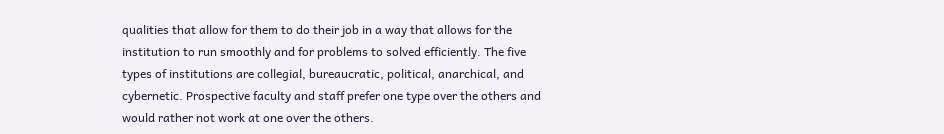qualities that allow for them to do their job in a way that allows for the institution to run smoothly and for problems to solved efficiently. The five types of institutions are collegial, bureaucratic, political, anarchical, and cybernetic. Prospective faculty and staff prefer one type over the others and would rather not work at one over the others.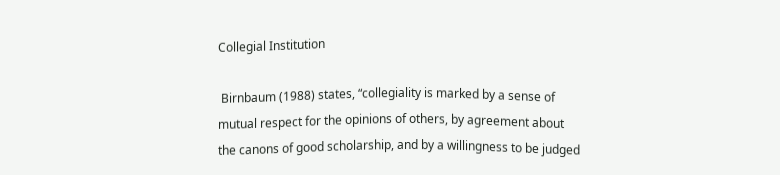Collegial Institution

 Birnbaum (1988) states, “collegiality is marked by a sense of mutual respect for the opinions of others, by agreement about the canons of good scholarship, and by a willingness to be judged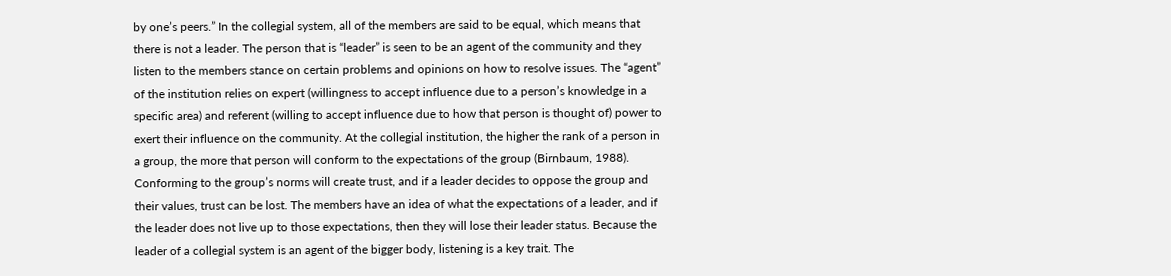by one’s peers.” In the collegial system, all of the members are said to be equal, which means that there is not a leader. The person that is “leader” is seen to be an agent of the community and they listen to the members stance on certain problems and opinions on how to resolve issues. The “agent” of the institution relies on expert (willingness to accept influence due to a person’s knowledge in a specific area) and referent (willing to accept influence due to how that person is thought of) power to exert their influence on the community. At the collegial institution, the higher the rank of a person in a group, the more that person will conform to the expectations of the group (Birnbaum, 1988). Conforming to the group’s norms will create trust, and if a leader decides to oppose the group and their values, trust can be lost. The members have an idea of what the expectations of a leader, and if the leader does not live up to those expectations, then they will lose their leader status. Because the leader of a collegial system is an agent of the bigger body, listening is a key trait. The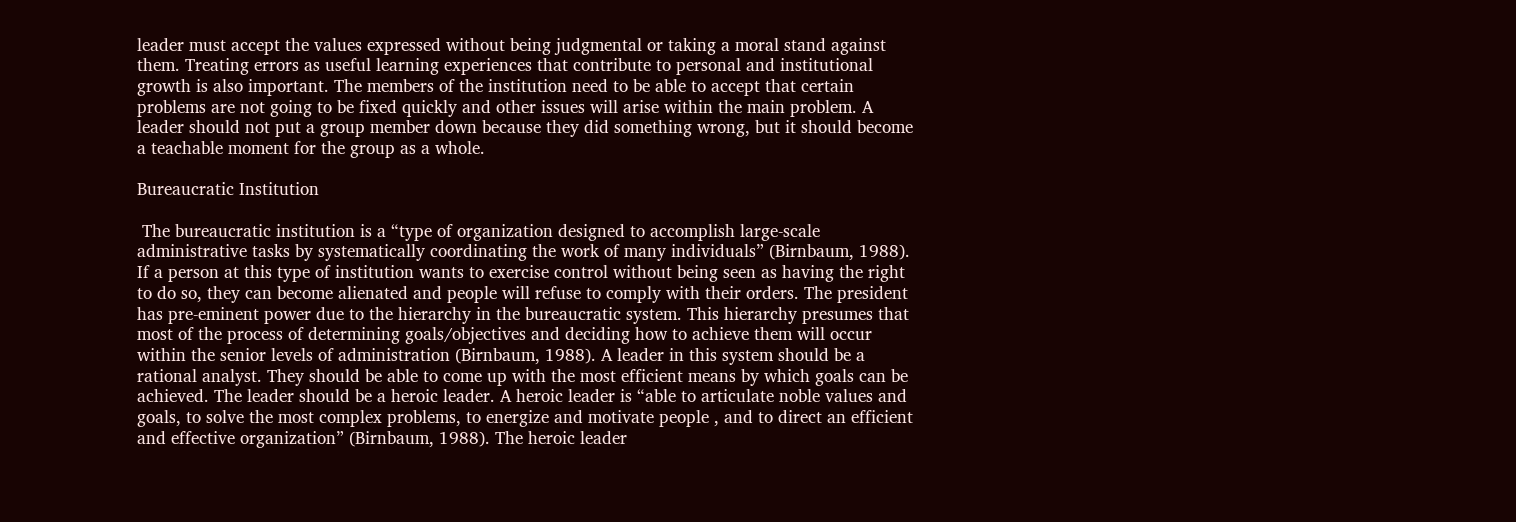leader must accept the values expressed without being judgmental or taking a moral stand against them. Treating errors as useful learning experiences that contribute to personal and institutional growth is also important. The members of the institution need to be able to accept that certain problems are not going to be fixed quickly and other issues will arise within the main problem. A leader should not put a group member down because they did something wrong, but it should become a teachable moment for the group as a whole.

Bureaucratic Institution

 The bureaucratic institution is a “type of organization designed to accomplish large-scale administrative tasks by systematically coordinating the work of many individuals” (Birnbaum, 1988). If a person at this type of institution wants to exercise control without being seen as having the right to do so, they can become alienated and people will refuse to comply with their orders. The president has pre-eminent power due to the hierarchy in the bureaucratic system. This hierarchy presumes that most of the process of determining goals/objectives and deciding how to achieve them will occur within the senior levels of administration (Birnbaum, 1988). A leader in this system should be a rational analyst. They should be able to come up with the most efficient means by which goals can be achieved. The leader should be a heroic leader. A heroic leader is “able to articulate noble values and goals, to solve the most complex problems, to energize and motivate people , and to direct an efficient and effective organization” (Birnbaum, 1988). The heroic leader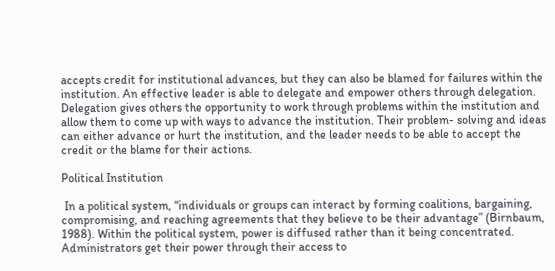accepts credit for institutional advances, but they can also be blamed for failures within the institution. An effective leader is able to delegate and empower others through delegation. Delegation gives others the opportunity to work through problems within the institution and allow them to come up with ways to advance the institution. Their problem- solving and ideas can either advance or hurt the institution, and the leader needs to be able to accept the credit or the blame for their actions.

Political Institution

 In a political system, “individuals or groups can interact by forming coalitions, bargaining, compromising, and reaching agreements that they believe to be their advantage” (Birnbaum, 1988). Within the political system, power is diffused rather than it being concentrated. Administrators get their power through their access to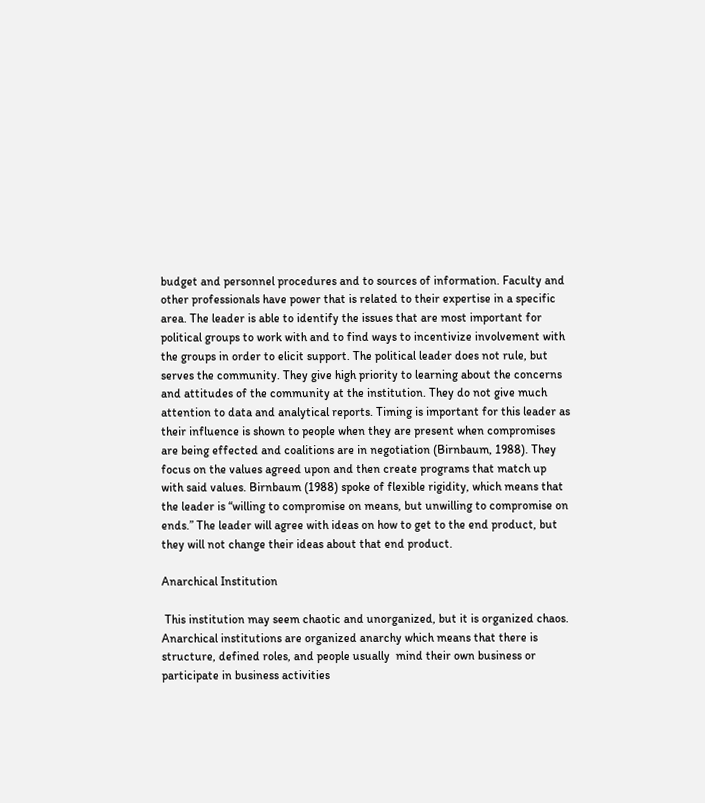budget and personnel procedures and to sources of information. Faculty and other professionals have power that is related to their expertise in a specific area. The leader is able to identify the issues that are most important for political groups to work with and to find ways to incentivize involvement with the groups in order to elicit support. The political leader does not rule, but serves the community. They give high priority to learning about the concerns and attitudes of the community at the institution. They do not give much attention to data and analytical reports. Timing is important for this leader as their influence is shown to people when they are present when compromises are being effected and coalitions are in negotiation (Birnbaum, 1988). They focus on the values agreed upon and then create programs that match up with said values. Birnbaum (1988) spoke of flexible rigidity, which means that the leader is “willing to compromise on means, but unwilling to compromise on ends.” The leader will agree with ideas on how to get to the end product, but they will not change their ideas about that end product.

Anarchical Institution

 This institution may seem chaotic and unorganized, but it is organized chaos. Anarchical institutions are organized anarchy which means that there is structure, defined roles, and people usually  mind their own business or participate in business activities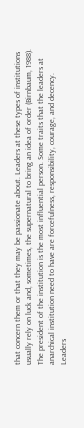that concern them or that they may be passionate about. Leaders at these types of institutions usually rely on luck and, sometimes, the supernatural to bring an idea of order (Birnbaum, 1988). The president of the institution is the most influential person. Some traits that the leaders at anarchical institution need to have are forcefulness, responsibility, courage, and decency. Leaders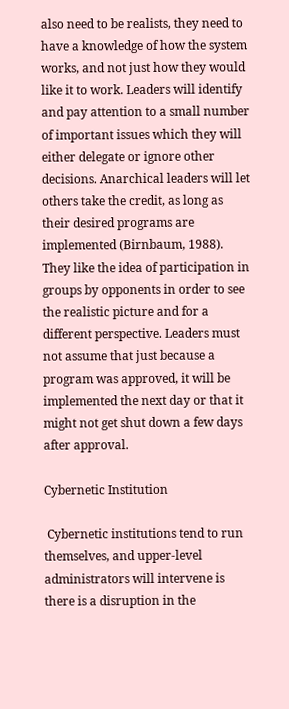also need to be realists, they need to have a knowledge of how the system works, and not just how they would like it to work. Leaders will identify and pay attention to a small number of important issues which they will either delegate or ignore other decisions. Anarchical leaders will let others take the credit, as long as their desired programs are implemented (Birnbaum, 1988). They like the idea of participation in groups by opponents in order to see the realistic picture and for a different perspective. Leaders must not assume that just because a program was approved, it will be implemented the next day or that it might not get shut down a few days after approval.

Cybernetic Institution

 Cybernetic institutions tend to run themselves, and upper-level administrators will intervene is there is a disruption in the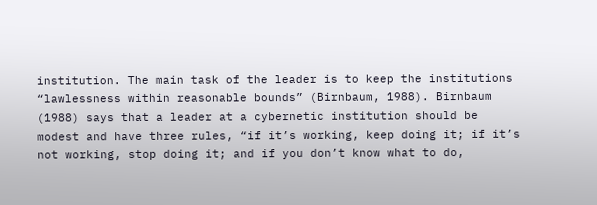institution. The main task of the leader is to keep the institutions “lawlessness within reasonable bounds” (Birnbaum, 1988). Birnbaum (1988) says that a leader at a cybernetic institution should be modest and have three rules, “if it’s working, keep doing it; if it’s not working, stop doing it; and if you don’t know what to do,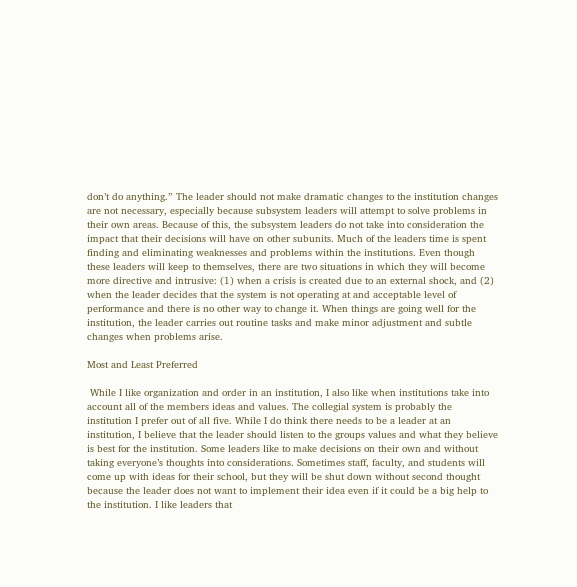don’t do anything.” The leader should not make dramatic changes to the institution changes are not necessary, especially because subsystem leaders will attempt to solve problems in their own areas. Because of this, the subsystem leaders do not take into consideration the impact that their decisions will have on other subunits. Much of the leaders time is spent finding and eliminating weaknesses and problems within the institutions. Even though these leaders will keep to themselves, there are two situations in which they will become more directive and intrusive: (1) when a crisis is created due to an external shock, and (2) when the leader decides that the system is not operating at and acceptable level of performance and there is no other way to change it. When things are going well for the institution, the leader carries out routine tasks and make minor adjustment and subtle changes when problems arise.

Most and Least Preferred

 While I like organization and order in an institution, I also like when institutions take into account all of the members ideas and values. The collegial system is probably the institution I prefer out of all five. While I do think there needs to be a leader at an institution, I believe that the leader should listen to the groups values and what they believe is best for the institution. Some leaders like to make decisions on their own and without taking everyone’s thoughts into considerations. Sometimes staff, faculty, and students will come up with ideas for their school, but they will be shut down without second thought because the leader does not want to implement their idea even if it could be a big help to the institution. I like leaders that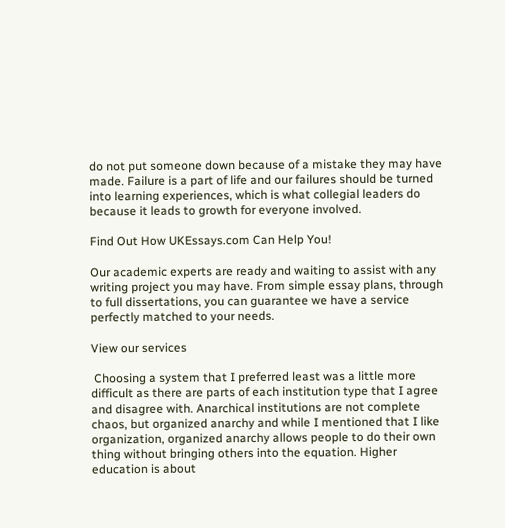do not put someone down because of a mistake they may have made. Failure is a part of life and our failures should be turned into learning experiences, which is what collegial leaders do because it leads to growth for everyone involved.

Find Out How UKEssays.com Can Help You!

Our academic experts are ready and waiting to assist with any writing project you may have. From simple essay plans, through to full dissertations, you can guarantee we have a service perfectly matched to your needs.

View our services

 Choosing a system that I preferred least was a little more difficult as there are parts of each institution type that I agree and disagree with. Anarchical institutions are not complete chaos, but organized anarchy and while I mentioned that I like organization, organized anarchy allows people to do their own thing without bringing others into the equation. Higher education is about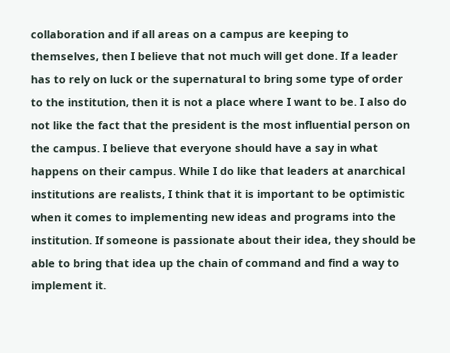collaboration and if all areas on a campus are keeping to themselves, then I believe that not much will get done. If a leader has to rely on luck or the supernatural to bring some type of order to the institution, then it is not a place where I want to be. I also do not like the fact that the president is the most influential person on the campus. I believe that everyone should have a say in what happens on their campus. While I do like that leaders at anarchical institutions are realists, I think that it is important to be optimistic when it comes to implementing new ideas and programs into the institution. If someone is passionate about their idea, they should be able to bring that idea up the chain of command and find a way to implement it.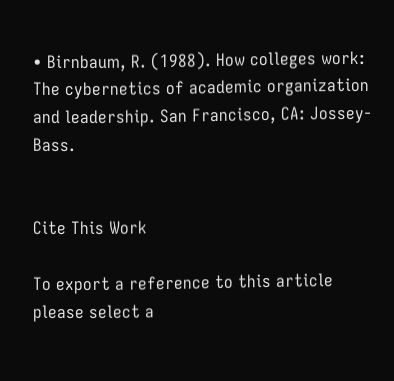• Birnbaum, R. (1988). How colleges work: The cybernetics of academic organization and leadership. San Francisco, CA: Jossey-Bass.


Cite This Work

To export a reference to this article please select a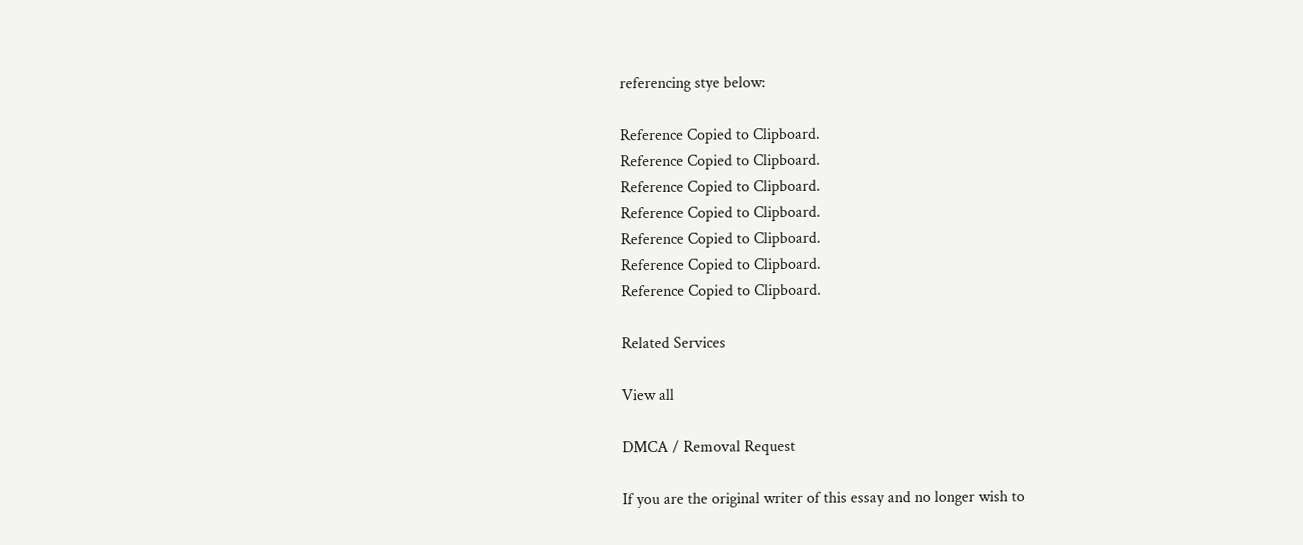referencing stye below:

Reference Copied to Clipboard.
Reference Copied to Clipboard.
Reference Copied to Clipboard.
Reference Copied to Clipboard.
Reference Copied to Clipboard.
Reference Copied to Clipboard.
Reference Copied to Clipboard.

Related Services

View all

DMCA / Removal Request

If you are the original writer of this essay and no longer wish to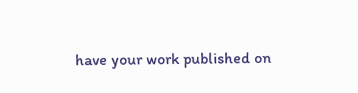have your work published on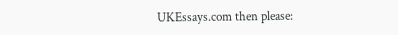UKEssays.com then please: